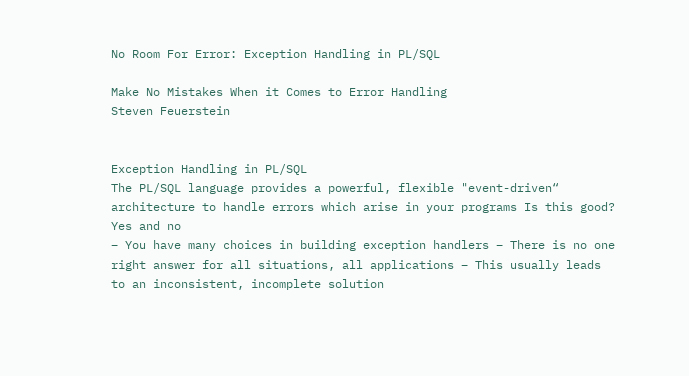No Room For Error: Exception Handling in PL/SQL

Make No Mistakes When it Comes to Error Handling
Steven Feuerstein


Exception Handling in PL/SQL
The PL/SQL language provides a powerful, flexible "event-driven“ architecture to handle errors which arise in your programs Is this good? Yes and no
– You have many choices in building exception handlers – There is no one right answer for all situations, all applications – This usually leads to an inconsistent, incomplete solution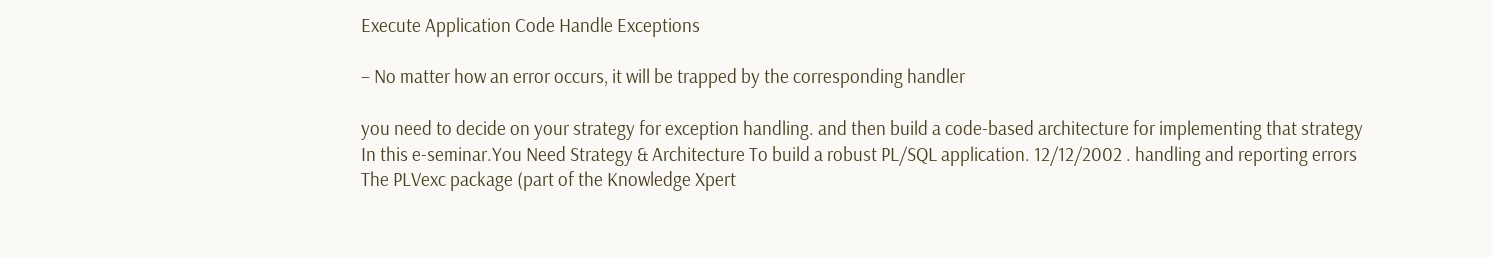Execute Application Code Handle Exceptions

– No matter how an error occurs, it will be trapped by the corresponding handler

you need to decide on your strategy for exception handling. and then build a code-based architecture for implementing that strategy In this e-seminar.You Need Strategy & Architecture To build a robust PL/SQL application. 12/12/2002 . handling and reporting errors The PLVexc package (part of the Knowledge Xpert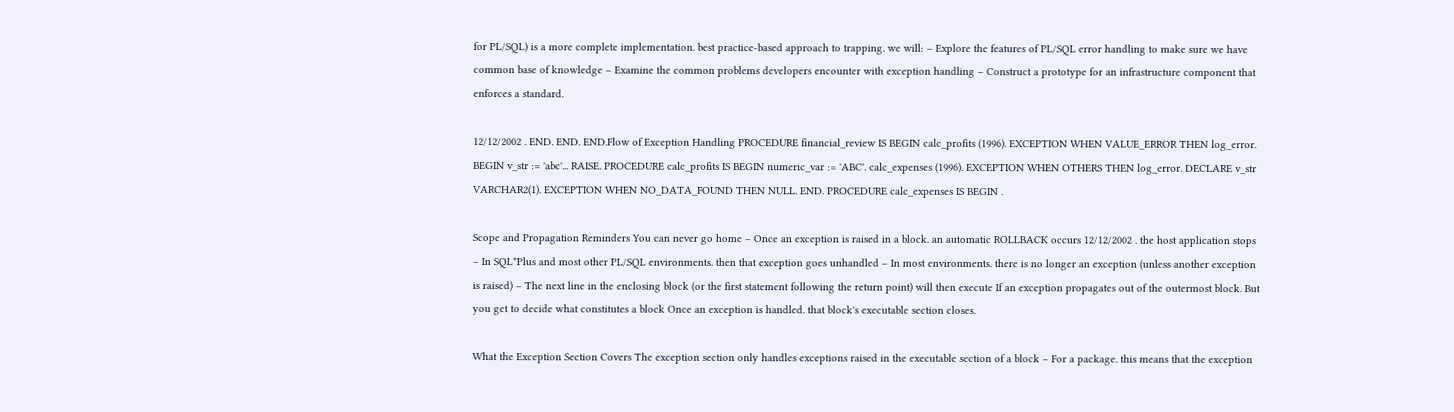for PL/SQL) is a more complete implementation. best practice-based approach to trapping. we will: – Explore the features of PL/SQL error handling to make sure we have common base of knowledge – Examine the common problems developers encounter with exception handling – Construct a prototype for an infrastructure component that enforces a standard.

12/12/2002 . END. END. END.Flow of Exception Handling PROCEDURE financial_review IS BEGIN calc_profits (1996). EXCEPTION WHEN VALUE_ERROR THEN log_error. BEGIN v_str := 'abc'... RAISE. PROCEDURE calc_profits IS BEGIN numeric_var := 'ABC'. calc_expenses (1996). EXCEPTION WHEN OTHERS THEN log_error. DECLARE v_str VARCHAR2(1). EXCEPTION WHEN NO_DATA_FOUND THEN NULL. END. PROCEDURE calc_expenses IS BEGIN .

Scope and Propagation Reminders You can never go home – Once an exception is raised in a block. an automatic ROLLBACK occurs 12/12/2002 . the host application stops – In SQL*Plus and most other PL/SQL environments. then that exception goes unhandled – In most environments. there is no longer an exception (unless another exception is raised) – The next line in the enclosing block (or the first statement following the return point) will then execute If an exception propagates out of the outermost block. But you get to decide what constitutes a block Once an exception is handled. that block's executable section closes.

What the Exception Section Covers The exception section only handles exceptions raised in the executable section of a block – For a package. this means that the exception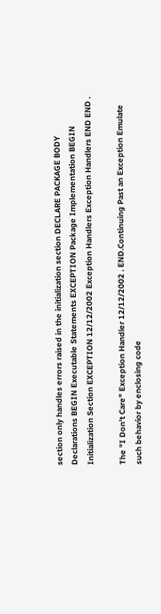section only handles errors raised in the initialization section DECLARE PACKAGE BODY Declarations BEGIN Executable Statements EXCEPTION Package Implementation BEGIN Initialization Section EXCEPTION 12/12/2002 Exception Handlers Exception Handlers END END .

The "I Don't Care" Exception Handler 12/12/2002 . END.Continuing Past an Exception Emulate such behavior by enclosing code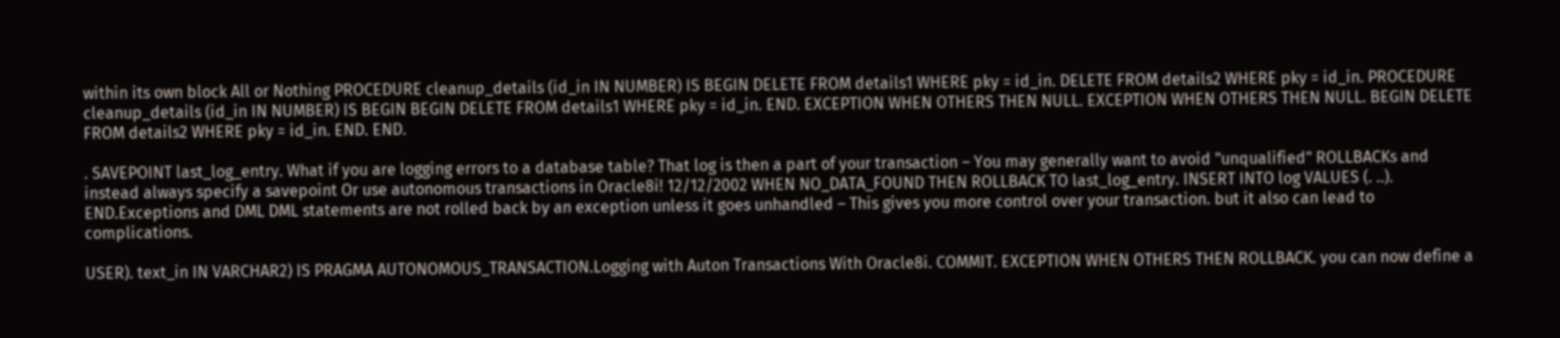within its own block All or Nothing PROCEDURE cleanup_details (id_in IN NUMBER) IS BEGIN DELETE FROM details1 WHERE pky = id_in. DELETE FROM details2 WHERE pky = id_in. PROCEDURE cleanup_details (id_in IN NUMBER) IS BEGIN BEGIN DELETE FROM details1 WHERE pky = id_in. END. EXCEPTION WHEN OTHERS THEN NULL. EXCEPTION WHEN OTHERS THEN NULL. BEGIN DELETE FROM details2 WHERE pky = id_in. END. END.

. SAVEPOINT last_log_entry. What if you are logging errors to a database table? That log is then a part of your transaction – You may generally want to avoid "unqualified" ROLLBACKs and instead always specify a savepoint Or use autonomous transactions in Oracle8i! 12/12/2002 WHEN NO_DATA_FOUND THEN ROLLBACK TO last_log_entry. INSERT INTO log VALUES (. ..). END.Exceptions and DML DML statements are not rolled back by an exception unless it goes unhandled – This gives you more control over your transaction. but it also can lead to complications.

USER). text_in IN VARCHAR2) IS PRAGMA AUTONOMOUS_TRANSACTION.Logging with Auton Transactions With Oracle8i. COMMIT. EXCEPTION WHEN OTHERS THEN ROLLBACK. you can now define a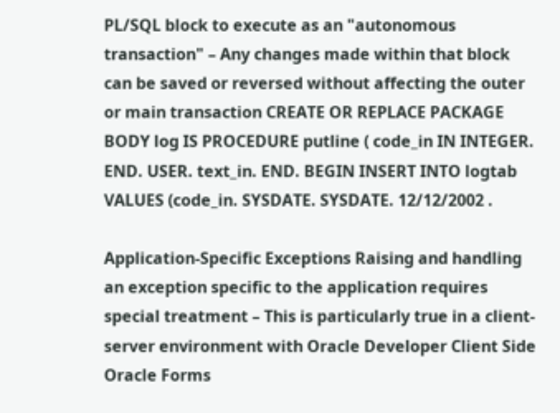PL/SQL block to execute as an "autonomous transaction" – Any changes made within that block can be saved or reversed without affecting the outer or main transaction CREATE OR REPLACE PACKAGE BODY log IS PROCEDURE putline ( code_in IN INTEGER. END. USER. text_in. END. BEGIN INSERT INTO logtab VALUES (code_in. SYSDATE. SYSDATE. 12/12/2002 .

Application-Specific Exceptions Raising and handling an exception specific to the application requires special treatment – This is particularly true in a client-server environment with Oracle Developer Client Side Oracle Forms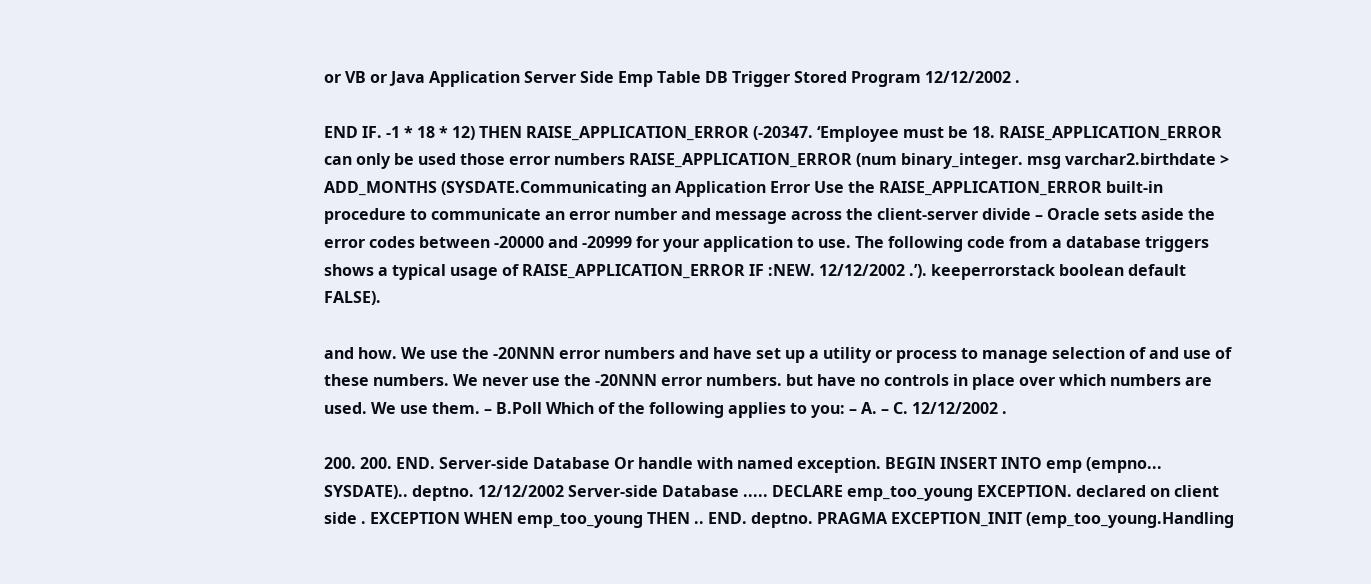or VB or Java Application Server Side Emp Table DB Trigger Stored Program 12/12/2002 .

END IF. -1 * 18 * 12) THEN RAISE_APPLICATION_ERROR (-20347. ‘Employee must be 18. RAISE_APPLICATION_ERROR can only be used those error numbers RAISE_APPLICATION_ERROR (num binary_integer. msg varchar2.birthdate > ADD_MONTHS (SYSDATE.Communicating an Application Error Use the RAISE_APPLICATION_ERROR built-in procedure to communicate an error number and message across the client-server divide – Oracle sets aside the error codes between -20000 and -20999 for your application to use. The following code from a database triggers shows a typical usage of RAISE_APPLICATION_ERROR IF :NEW. 12/12/2002 .’). keeperrorstack boolean default FALSE).

and how. We use the -20NNN error numbers and have set up a utility or process to manage selection of and use of these numbers. We never use the -20NNN error numbers. but have no controls in place over which numbers are used. We use them. – B.Poll Which of the following applies to you: – A. – C. 12/12/2002 .

200. 200. END. Server-side Database Or handle with named exception. BEGIN INSERT INTO emp (empno... SYSDATE).. deptno. 12/12/2002 Server-side Database ..... DECLARE emp_too_young EXCEPTION. declared on client side . EXCEPTION WHEN emp_too_young THEN .. END. deptno. PRAGMA EXCEPTION_INIT (emp_too_young.Handling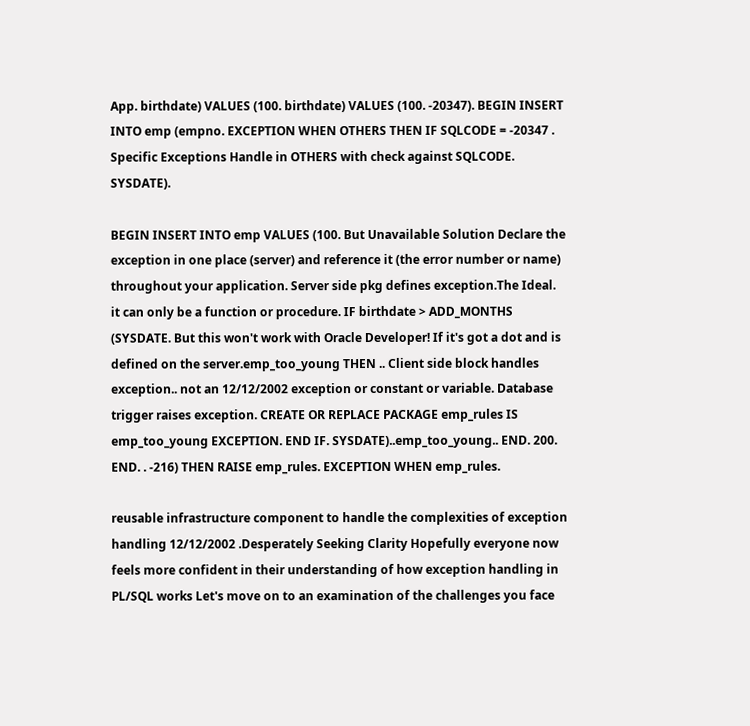App. birthdate) VALUES (100. birthdate) VALUES (100. -20347). BEGIN INSERT INTO emp (empno. EXCEPTION WHEN OTHERS THEN IF SQLCODE = -20347 . Specific Exceptions Handle in OTHERS with check against SQLCODE. SYSDATE).

BEGIN INSERT INTO emp VALUES (100. But Unavailable Solution Declare the exception in one place (server) and reference it (the error number or name) throughout your application. Server side pkg defines exception.The Ideal. it can only be a function or procedure. IF birthdate > ADD_MONTHS (SYSDATE. But this won't work with Oracle Developer! If it's got a dot and is defined on the server.emp_too_young THEN .. Client side block handles exception.. not an 12/12/2002 exception or constant or variable. Database trigger raises exception. CREATE OR REPLACE PACKAGE emp_rules IS emp_too_young EXCEPTION. END IF. SYSDATE)..emp_too_young.. END. 200. END. . -216) THEN RAISE emp_rules. EXCEPTION WHEN emp_rules.

reusable infrastructure component to handle the complexities of exception handling 12/12/2002 .Desperately Seeking Clarity Hopefully everyone now feels more confident in their understanding of how exception handling in PL/SQL works Let's move on to an examination of the challenges you face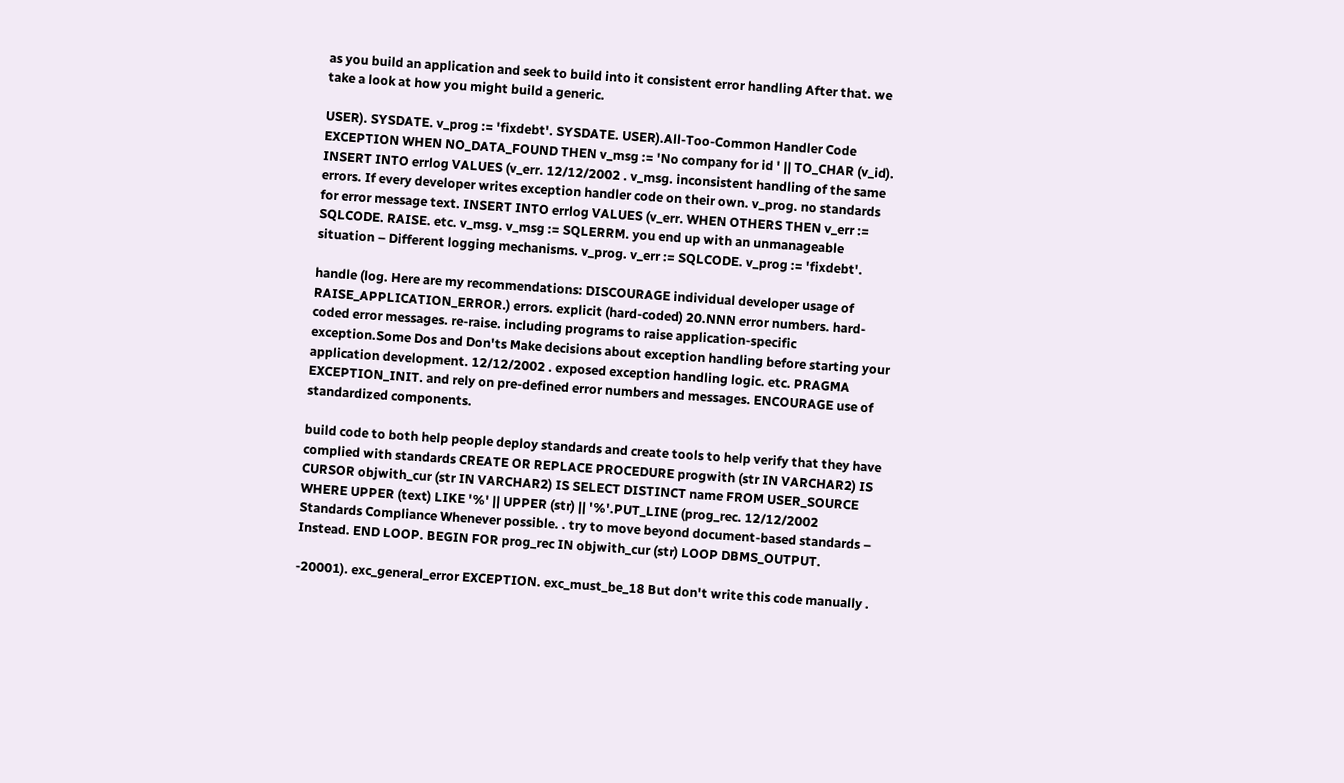as you build an application and seek to build into it consistent error handling After that. we take a look at how you might build a generic.

USER). SYSDATE. v_prog := 'fixdebt'. SYSDATE. USER).All-Too-Common Handler Code EXCEPTION WHEN NO_DATA_FOUND THEN v_msg := 'No company for id ' || TO_CHAR (v_id). INSERT INTO errlog VALUES (v_err. 12/12/2002 . v_msg. inconsistent handling of the same errors. If every developer writes exception handler code on their own. v_prog. no standards for error message text. INSERT INTO errlog VALUES (v_err. WHEN OTHERS THEN v_err := SQLCODE. RAISE. etc. v_msg. v_msg := SQLERRM. you end up with an unmanageable situation – Different logging mechanisms. v_prog. v_err := SQLCODE. v_prog := 'fixdebt'.

handle (log. Here are my recommendations: DISCOURAGE individual developer usage of RAISE_APPLICATION_ERROR.) errors. explicit (hard-coded) 20.NNN error numbers. hard-coded error messages. re-raise. including programs to raise application-specific exception.Some Dos and Don'ts Make decisions about exception handling before starting your application development. 12/12/2002 . exposed exception handling logic. etc. PRAGMA EXCEPTION_INIT. and rely on pre-defined error numbers and messages. ENCOURAGE use of standardized components.

build code to both help people deploy standards and create tools to help verify that they have complied with standards CREATE OR REPLACE PROCEDURE progwith (str IN VARCHAR2) IS CURSOR objwith_cur (str IN VARCHAR2) IS SELECT DISTINCT name FROM USER_SOURCE WHERE UPPER (text) LIKE '%' || UPPER (str) || '%'.PUT_LINE (prog_rec. 12/12/2002 Standards Compliance Whenever possible. . try to move beyond document-based standards – Instead. END LOOP. BEGIN FOR prog_rec IN objwith_cur (str) LOOP DBMS_OUTPUT.

-20001). exc_general_error EXCEPTION. exc_must_be_18 But don't write this code manually .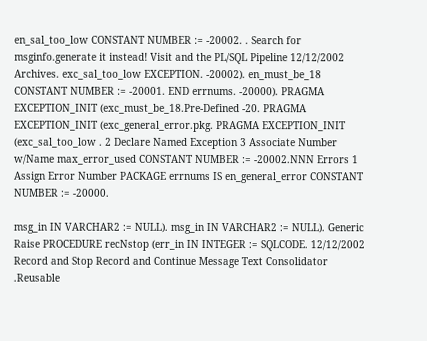en_sal_too_low CONSTANT NUMBER := -20002. . Search for msginfo.generate it instead! Visit and the PL/SQL Pipeline 12/12/2002 Archives. exc_sal_too_low EXCEPTION. -20002). en_must_be_18 CONSTANT NUMBER := -20001. END errnums. -20000). PRAGMA EXCEPTION_INIT (exc_must_be_18.Pre-Defined -20. PRAGMA EXCEPTION_INIT (exc_general_error.pkg. PRAGMA EXCEPTION_INIT (exc_sal_too_low . 2 Declare Named Exception 3 Associate Number w/Name max_error_used CONSTANT NUMBER := -20002.NNN Errors 1 Assign Error Number PACKAGE errnums IS en_general_error CONSTANT NUMBER := -20000.

msg_in IN VARCHAR2 := NULL). msg_in IN VARCHAR2 := NULL). Generic Raise PROCEDURE recNstop (err_in IN INTEGER := SQLCODE. 12/12/2002 Record and Stop Record and Continue Message Text Consolidator .Reusable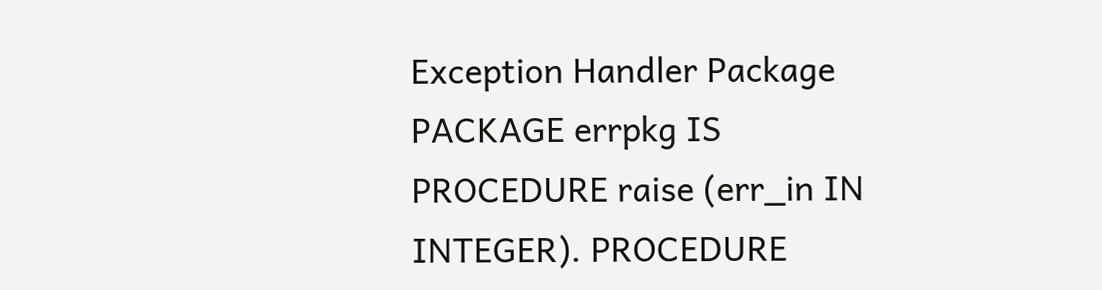Exception Handler Package PACKAGE errpkg IS PROCEDURE raise (err_in IN INTEGER). PROCEDURE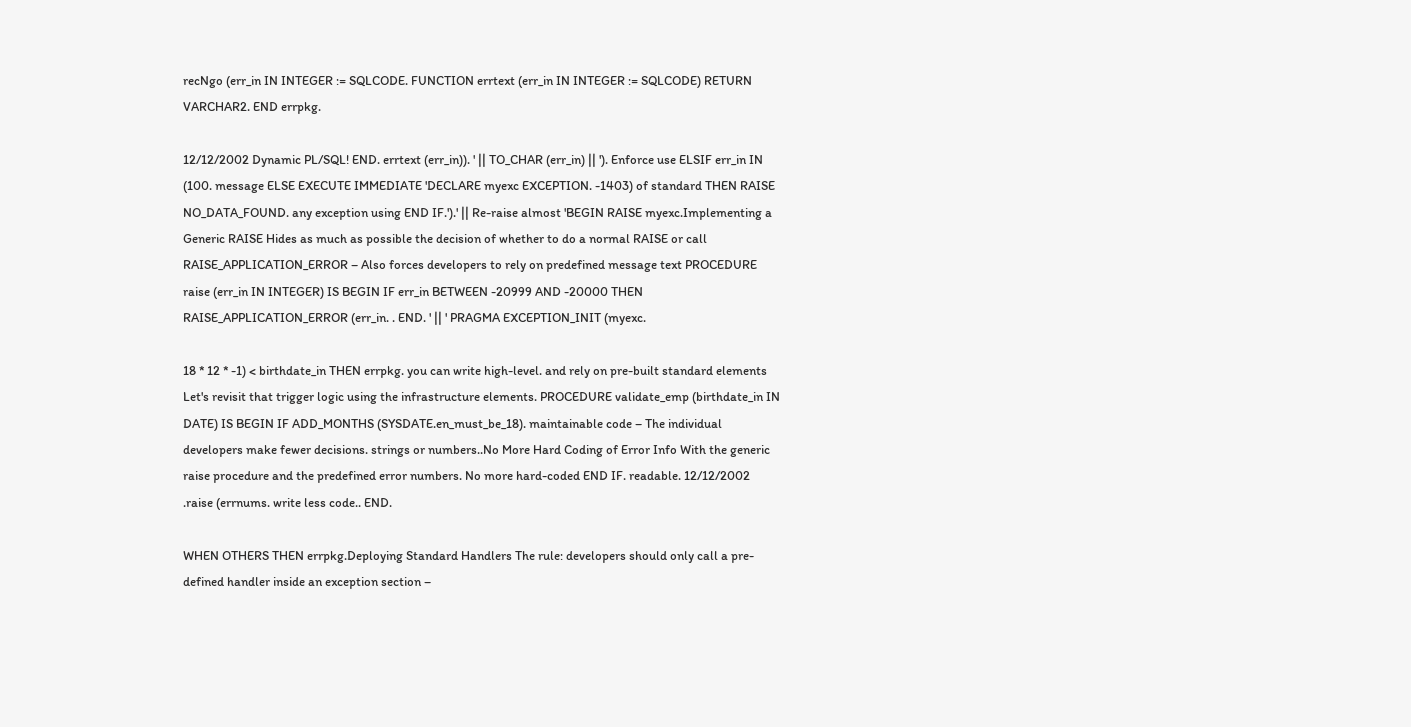recNgo (err_in IN INTEGER := SQLCODE. FUNCTION errtext (err_in IN INTEGER := SQLCODE) RETURN VARCHAR2. END errpkg.

12/12/2002 Dynamic PL/SQL! END. errtext (err_in)). ' || TO_CHAR (err_in) || '). Enforce use ELSIF err_in IN (100. message ELSE EXECUTE IMMEDIATE 'DECLARE myexc EXCEPTION. -1403) of standard THEN RAISE NO_DATA_FOUND. any exception using END IF.').' || Re-raise almost 'BEGIN RAISE myexc.Implementing a Generic RAISE Hides as much as possible the decision of whether to do a normal RAISE or call RAISE_APPLICATION_ERROR – Also forces developers to rely on predefined message text PROCEDURE raise (err_in IN INTEGER) IS BEGIN IF err_in BETWEEN -20999 AND -20000 THEN RAISE_APPLICATION_ERROR (err_in. . END. ' || ' PRAGMA EXCEPTION_INIT (myexc.

18 * 12 * -1) < birthdate_in THEN errpkg. you can write high-level. and rely on pre-built standard elements Let's revisit that trigger logic using the infrastructure elements. PROCEDURE validate_emp (birthdate_in IN DATE) IS BEGIN IF ADD_MONTHS (SYSDATE.en_must_be_18). maintainable code – The individual developers make fewer decisions. strings or numbers..No More Hard Coding of Error Info With the generic raise procedure and the predefined error numbers. No more hard-coded END IF. readable. 12/12/2002 .raise (errnums. write less code.. END.

WHEN OTHERS THEN errpkg.Deploying Standard Handlers The rule: developers should only call a pre-defined handler inside an exception section –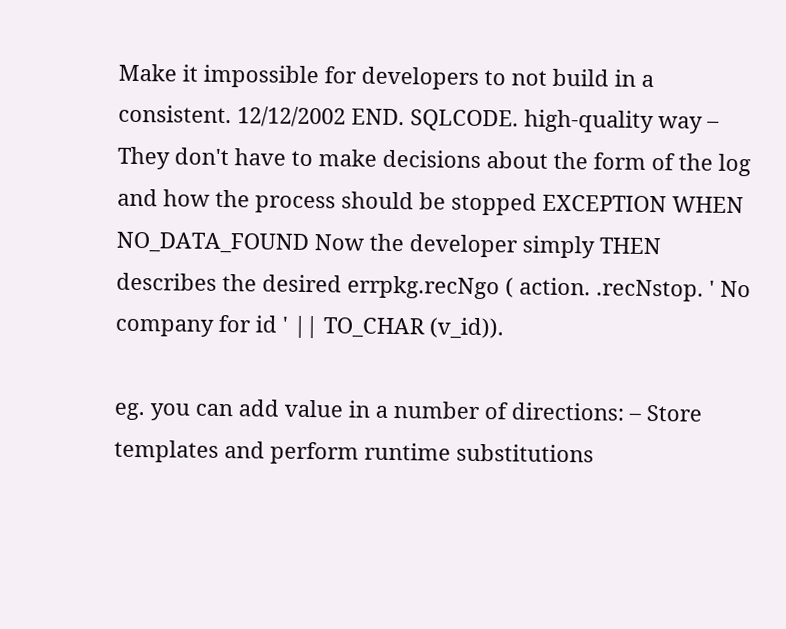Make it impossible for developers to not build in a consistent. 12/12/2002 END. SQLCODE. high-quality way – They don't have to make decisions about the form of the log and how the process should be stopped EXCEPTION WHEN NO_DATA_FOUND Now the developer simply THEN describes the desired errpkg.recNgo ( action. .recNstop. ' No company for id ' || TO_CHAR (v_id)).

eg. you can add value in a number of directions: – Store templates and perform runtime substitutions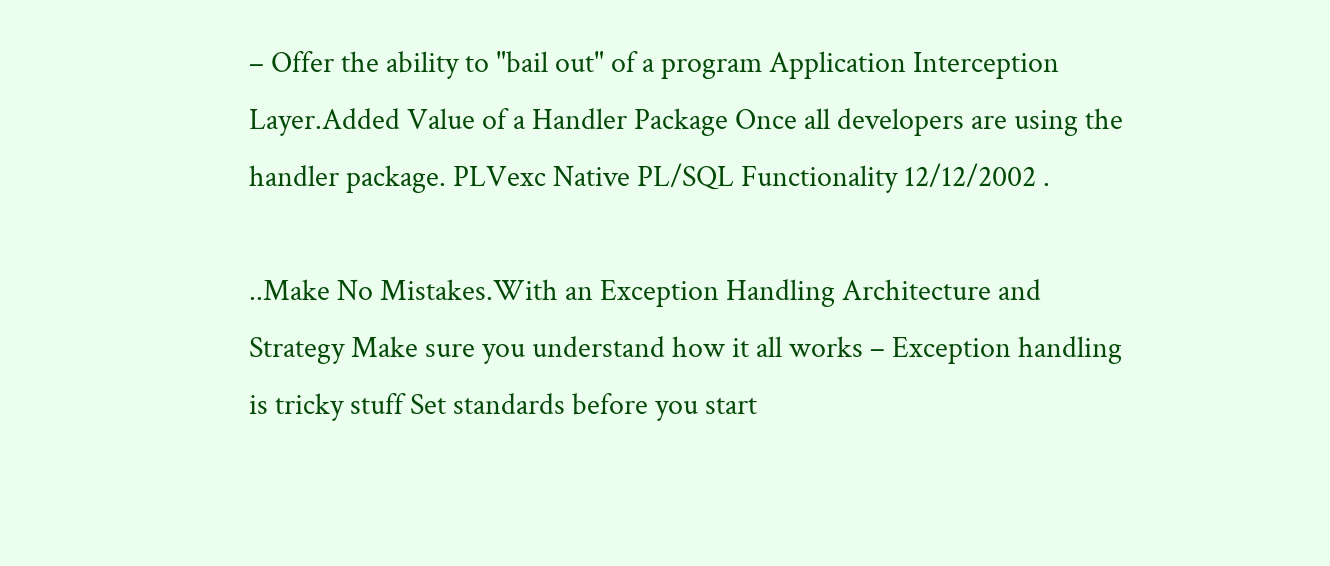– Offer the ability to "bail out" of a program Application Interception Layer.Added Value of a Handler Package Once all developers are using the handler package. PLVexc Native PL/SQL Functionality 12/12/2002 .

..Make No Mistakes.With an Exception Handling Architecture and Strategy Make sure you understand how it all works – Exception handling is tricky stuff Set standards before you start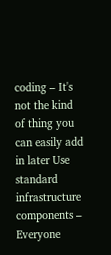coding – It's not the kind of thing you can easily add in later Use standard infrastructure components – Everyone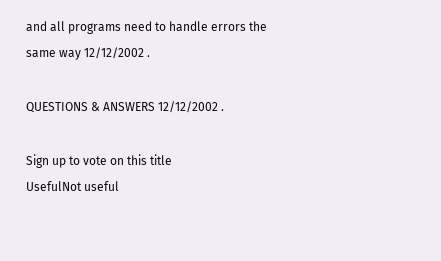and all programs need to handle errors the same way 12/12/2002 .

QUESTIONS & ANSWERS 12/12/2002 .

Sign up to vote on this title
UsefulNot useful